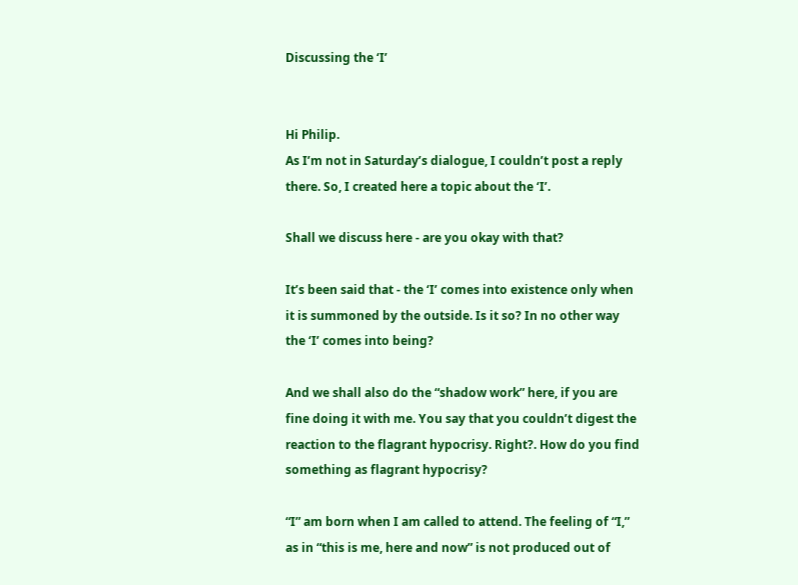Discussing the ‘I’


Hi Philip.
As I’m not in Saturday’s dialogue, I couldn’t post a reply there. So, I created here a topic about the ‘I’.

Shall we discuss here - are you okay with that?

It’s been said that - the ‘I’ comes into existence only when it is summoned by the outside. Is it so? In no other way the ‘I’ comes into being?

And we shall also do the “shadow work” here, if you are fine doing it with me. You say that you couldn’t digest the reaction to the flagrant hypocrisy. Right?. How do you find something as flagrant hypocrisy?

“I” am born when I am called to attend. The feeling of “I,” as in “this is me, here and now” is not produced out of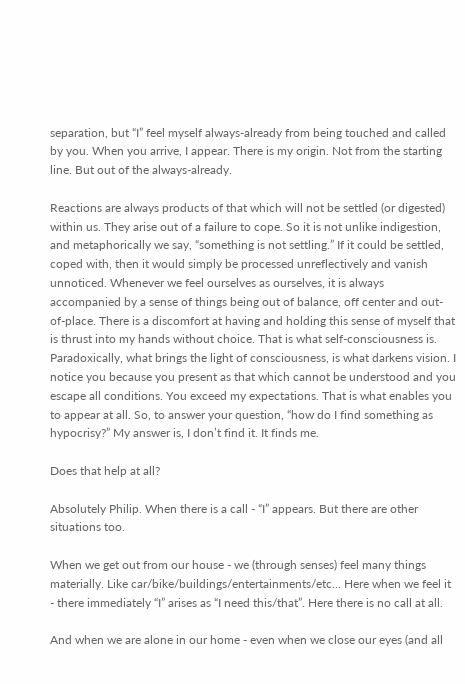separation, but “I” feel myself always-already from being touched and called by you. When you arrive, I appear. There is my origin. Not from the starting line. But out of the always-already.

Reactions are always products of that which will not be settled (or digested) within us. They arise out of a failure to cope. So it is not unlike indigestion, and metaphorically we say, “something is not settling.” If it could be settled, coped with, then it would simply be processed unreflectively and vanish unnoticed. Whenever we feel ourselves as ourselves, it is always accompanied by a sense of things being out of balance, off center and out-of-place. There is a discomfort at having and holding this sense of myself that is thrust into my hands without choice. That is what self-consciousness is. Paradoxically, what brings the light of consciousness, is what darkens vision. I notice you because you present as that which cannot be understood and you escape all conditions. You exceed my expectations. That is what enables you to appear at all. So, to answer your question, “how do I find something as hypocrisy?” My answer is, I don’t find it. It finds me.

Does that help at all?

Absolutely Philip. When there is a call - “I” appears. But there are other situations too.

When we get out from our house - we (through senses) feel many things materially. Like car/bike/buildings/entertainments/etc… Here when we feel it - there immediately “I” arises as “I need this/that”. Here there is no call at all.

And when we are alone in our home - even when we close our eyes (and all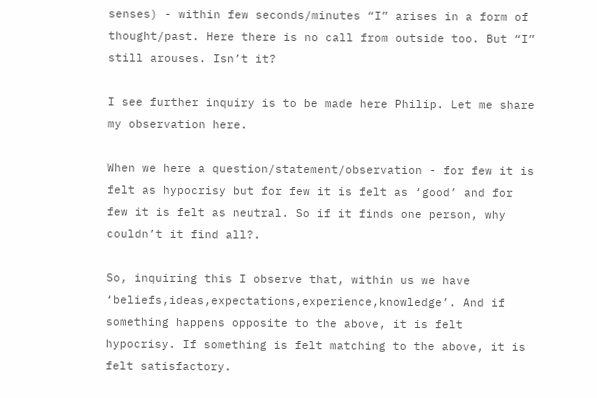senses) - within few seconds/minutes “I” arises in a form of thought/past. Here there is no call from outside too. But “I” still arouses. Isn’t it?

I see further inquiry is to be made here Philip. Let me share my observation here.

When we here a question/statement/observation - for few it is felt as hypocrisy but for few it is felt as ‘good’ and for few it is felt as neutral. So if it finds one person, why couldn’t it find all?.

So, inquiring this I observe that, within us we have ‘beliefs,ideas,expectations,experience,knowledge’. And if something happens opposite to the above, it is felt hypocrisy. If something is felt matching to the above, it is felt satisfactory.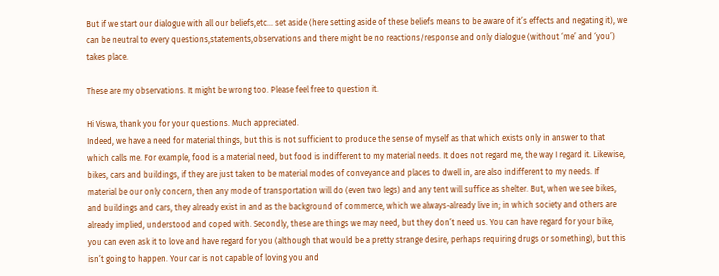But if we start our dialogue with all our beliefs,etc… set aside (here setting aside of these beliefs means to be aware of it’s effects and negating it), we can be neutral to every questions,statements,observations and there might be no reactions/response and only dialogue (without ‘me’ and ‘you’) takes place.

These are my observations. It might be wrong too. Please feel free to question it.

Hi Viswa, thank you for your questions. Much appreciated.
Indeed, we have a need for material things, but this is not sufficient to produce the sense of myself as that which exists only in answer to that which calls me. For example, food is a material need, but food is indifferent to my material needs. It does not regard me, the way I regard it. Likewise, bikes, cars and buildings, if they are just taken to be material modes of conveyance and places to dwell in, are also indifferent to my needs. If material be our only concern, then any mode of transportation will do (even two legs) and any tent will suffice as shelter. But, when we see bikes, and buildings and cars, they already exist in and as the background of commerce, which we always-already live in; in which society and others are already implied, understood and coped with. Secondly, these are things we may need, but they don’t need us. You can have regard for your bike, you can even ask it to love and have regard for you (although that would be a pretty strange desire, perhaps requiring drugs or something), but this isn’t going to happen. Your car is not capable of loving you and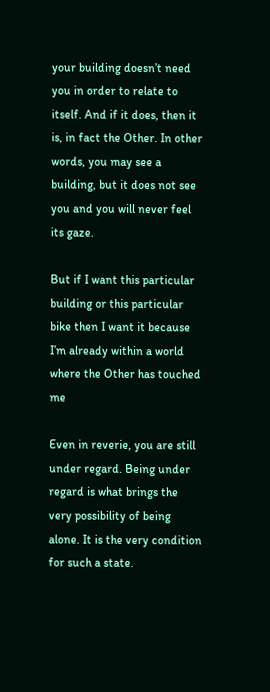your building doesn’t need you in order to relate to itself. And if it does, then it is, in fact the Other. In other words, you may see a building, but it does not see you and you will never feel its gaze.

But if I want this particular building or this particular bike then I want it because I’m already within a world where the Other has touched me

Even in reverie, you are still under regard. Being under regard is what brings the very possibility of being alone. It is the very condition for such a state.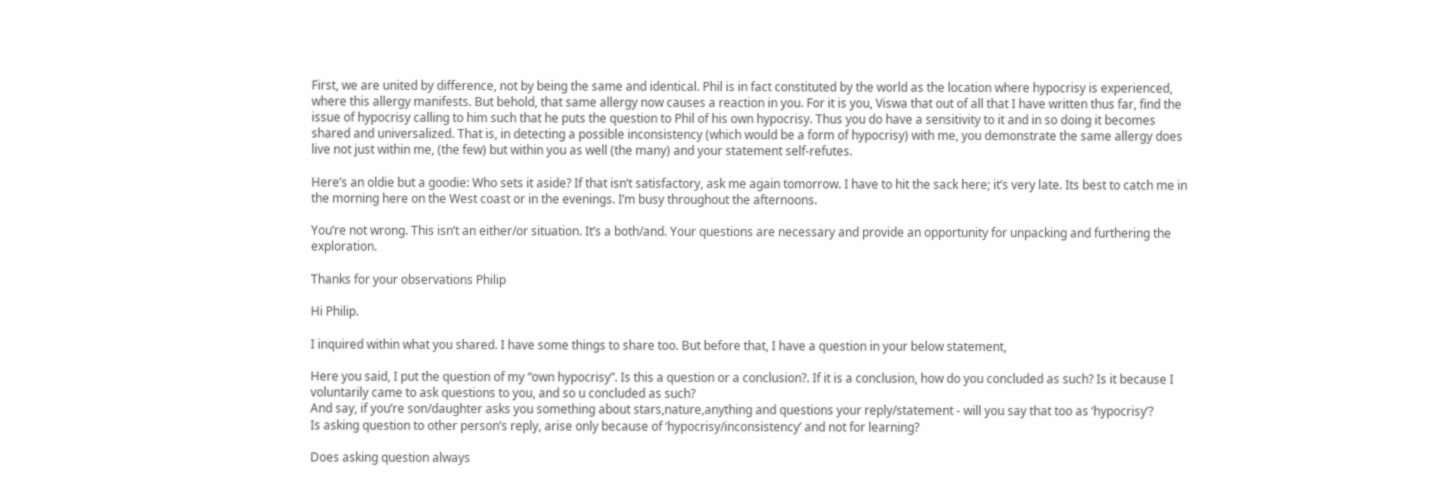First, we are united by difference, not by being the same and identical. Phil is in fact constituted by the world as the location where hypocrisy is experienced, where this allergy manifests. But behold, that same allergy now causes a reaction in you. For it is you, Viswa that out of all that I have written thus far, find the issue of hypocrisy calling to him such that he puts the question to Phil of his own hypocrisy. Thus you do have a sensitivity to it and in so doing it becomes shared and universalized. That is, in detecting a possible inconsistency (which would be a form of hypocrisy) with me, you demonstrate the same allergy does live not just within me, (the few) but within you as well (the many) and your statement self-refutes.

Here’s an oldie but a goodie: Who sets it aside? If that isn’t satisfactory, ask me again tomorrow. I have to hit the sack here; it’s very late. Its best to catch me in the morning here on the West coast or in the evenings. I’m busy throughout the afternoons.

You’re not wrong. This isn’t an either/or situation. It’s a both/and. Your questions are necessary and provide an opportunity for unpacking and furthering the exploration.

Thanks for your observations Philip

Hi Philip.

I inquired within what you shared. I have some things to share too. But before that, I have a question in your below statement,

Here you said, I put the question of my “own hypocrisy”. Is this a question or a conclusion?. If it is a conclusion, how do you concluded as such? Is it because I voluntarily came to ask questions to you, and so u concluded as such?
And say, if you’re son/daughter asks you something about stars,nature,anything and questions your reply/statement - will you say that too as ‘hypocrisy’?
Is asking question to other person’s reply, arise only because of ‘hypocrisy/inconsistency’ and not for learning?

Does asking question always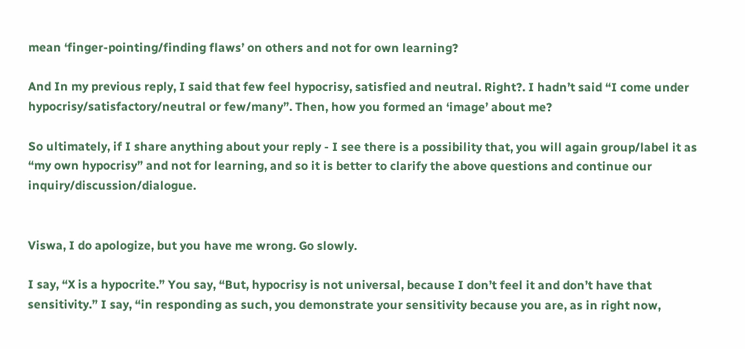mean ‘finger-pointing/finding flaws’ on others and not for own learning?

And In my previous reply, I said that few feel hypocrisy, satisfied and neutral. Right?. I hadn’t said “I come under hypocrisy/satisfactory/neutral or few/many”. Then, how you formed an ‘image’ about me?

So ultimately, if I share anything about your reply - I see there is a possibility that, you will again group/label it as “my own hypocrisy” and not for learning, and so it is better to clarify the above questions and continue our inquiry/discussion/dialogue.


Viswa, I do apologize, but you have me wrong. Go slowly.

I say, “X is a hypocrite.” You say, “But, hypocrisy is not universal, because I don’t feel it and don’t have that sensitivity.” I say, “in responding as such, you demonstrate your sensitivity because you are, as in right now,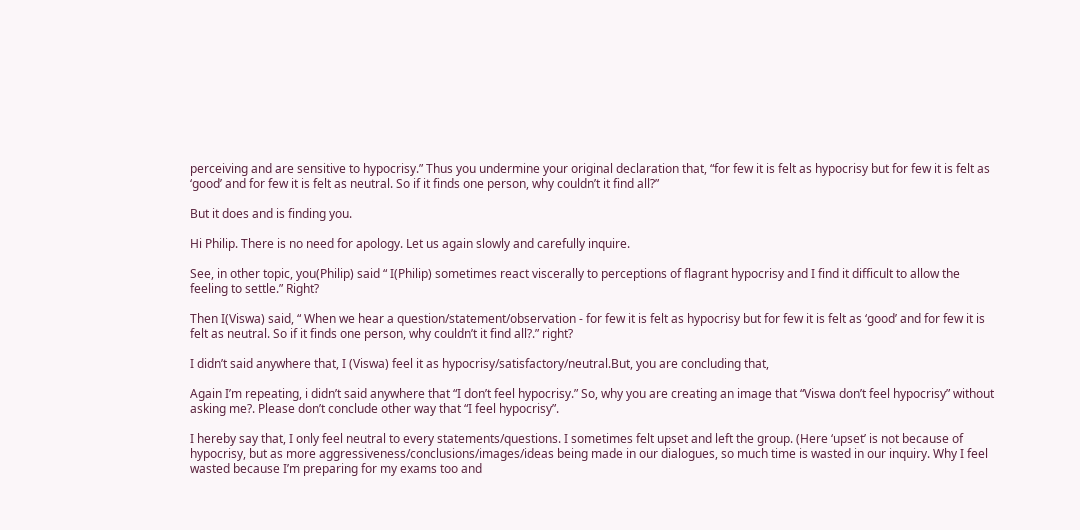perceiving and are sensitive to hypocrisy.” Thus you undermine your original declaration that, “for few it is felt as hypocrisy but for few it is felt as ‘good’ and for few it is felt as neutral. So if it finds one person, why couldn’t it find all?”

But it does and is finding you.

Hi Philip. There is no need for apology. Let us again slowly and carefully inquire.

See, in other topic, you(Philip) said “ I(Philip) sometimes react viscerally to perceptions of flagrant hypocrisy and I find it difficult to allow the feeling to settle.” Right?

Then I(Viswa) said, “ When we hear a question/statement/observation - for few it is felt as hypocrisy but for few it is felt as ‘good’ and for few it is felt as neutral. So if it finds one person, why couldn’t it find all?.” right?

I didn’t said anywhere that, I (Viswa) feel it as hypocrisy/satisfactory/neutral.But, you are concluding that,

Again I’m repeating, i didn’t said anywhere that “I don’t feel hypocrisy.” So, why you are creating an image that “Viswa don’t feel hypocrisy” without asking me?. Please don’t conclude other way that “I feel hypocrisy”.

I hereby say that, I only feel neutral to every statements/questions. I sometimes felt upset and left the group. (Here ‘upset’ is not because of hypocrisy, but as more aggressiveness/conclusions/images/ideas being made in our dialogues, so much time is wasted in our inquiry. Why I feel wasted because I’m preparing for my exams too and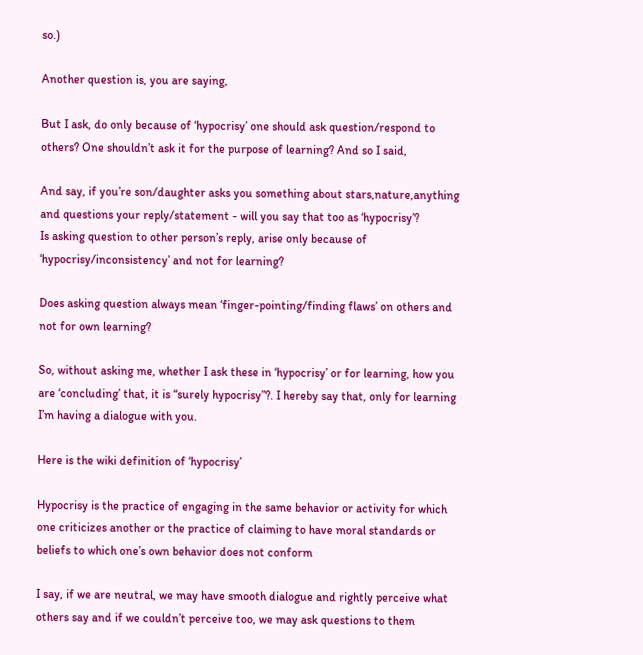so.)

Another question is, you are saying,

But I ask, do only because of ‘hypocrisy’ one should ask question/respond to others? One shouldn’t ask it for the purpose of learning? And so I said,

And say, if you’re son/daughter asks you something about stars,nature,anything and questions your reply/statement - will you say that too as ‘hypocrisy’?
Is asking question to other person’s reply, arise only because of ‘hypocrisy/inconsistency’ and not for learning?

Does asking question always mean ‘finger-pointing/finding flaws’ on others and not for own learning?

So, without asking me, whether I ask these in ‘hypocrisy’ or for learning, how you are ‘concluding’ that, it is “surely hypocrisy”?. I hereby say that, only for learning I’m having a dialogue with you.

Here is the wiki definition of ‘hypocrisy’

Hypocrisy is the practice of engaging in the same behavior or activity for which one criticizes another or the practice of claiming to have moral standards or beliefs to which one’s own behavior does not conform

I say, if we are neutral, we may have smooth dialogue and rightly perceive what others say and if we couldn’t perceive too, we may ask questions to them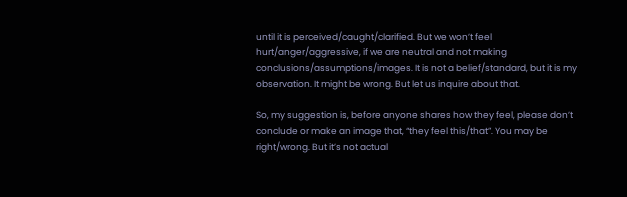until it is perceived/caught/clarified. But we won’t feel hurt/anger/aggressive, if we are neutral and not making conclusions/assumptions/images. It is not a belief/standard, but it is my observation. It might be wrong. But let us inquire about that.

So, my suggestion is, before anyone shares how they feel, please don’t conclude or make an image that, “they feel this/that”. You may be right/wrong. But it’s not actual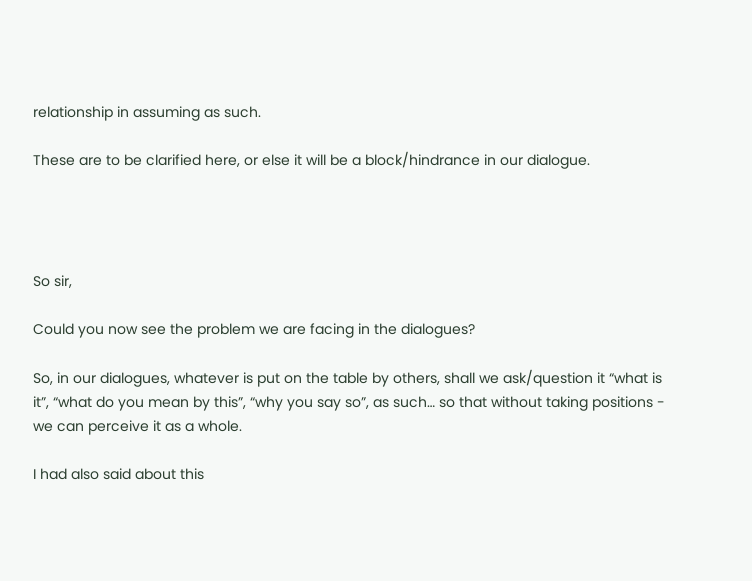relationship in assuming as such.

These are to be clarified here, or else it will be a block/hindrance in our dialogue.




So sir,

Could you now see the problem we are facing in the dialogues?

So, in our dialogues, whatever is put on the table by others, shall we ask/question it “what is it”, “what do you mean by this”, “why you say so”, as such… so that without taking positions - we can perceive it as a whole.

I had also said about this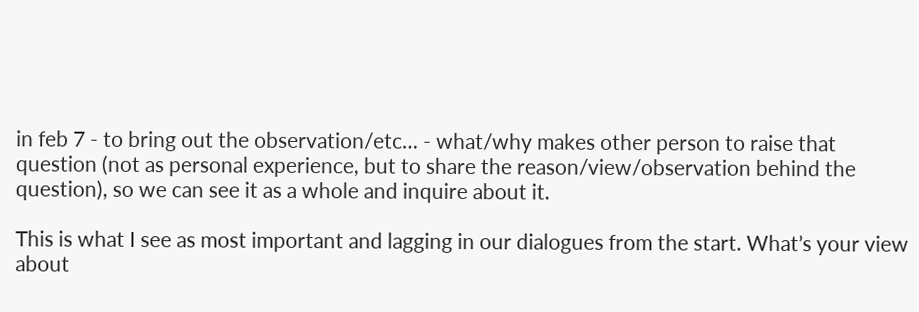in feb 7 - to bring out the observation/etc… - what/why makes other person to raise that question (not as personal experience, but to share the reason/view/observation behind the question), so we can see it as a whole and inquire about it.

This is what I see as most important and lagging in our dialogues from the start. What’s your view about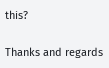this?

Thanks and regards